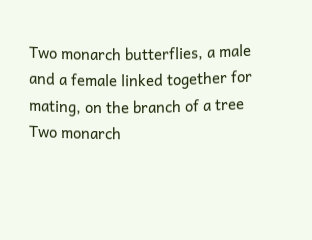Two monarch butterflies, a male and a female linked together for mating, on the branch of a tree
Two monarch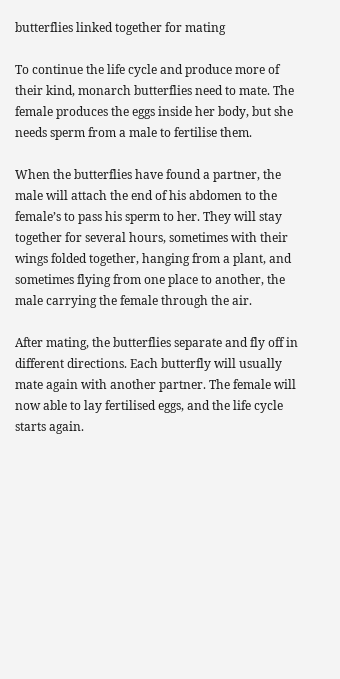butterflies linked together for mating

To continue the life cycle and produce more of their kind, monarch butterflies need to mate. The female produces the eggs inside her body, but she needs sperm from a male to fertilise them.

When the butterflies have found a partner, the male will attach the end of his abdomen to the female’s to pass his sperm to her. They will stay together for several hours, sometimes with their wings folded together, hanging from a plant, and sometimes flying from one place to another, the male carrying the female through the air.

After mating, the butterflies separate and fly off in different directions. Each butterfly will usually mate again with another partner. The female will now able to lay fertilised eggs, and the life cycle starts again.